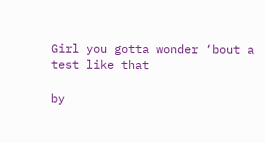Girl you gotta wonder ‘bout a test like that

by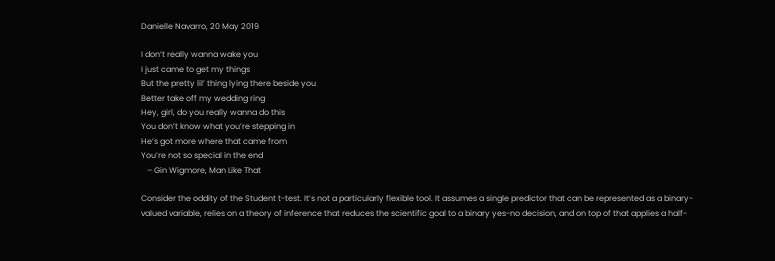Danielle Navarro, 20 May 2019

I don’t really wanna wake you
I just came to get my things
But the pretty lil’ thing lying there beside you
Better take off my wedding ring
Hey, girl, do you really wanna do this
You don’t know what you’re stepping in
He’s got more where that came from
You’re not so special in the end
   – Gin Wigmore, Man Like That

Consider the oddity of the Student t-test. It’s not a particularly flexible tool. It assumes a single predictor that can be represented as a binary-valued variable, relies on a theory of inference that reduces the scientific goal to a binary yes-no decision, and on top of that applies a half-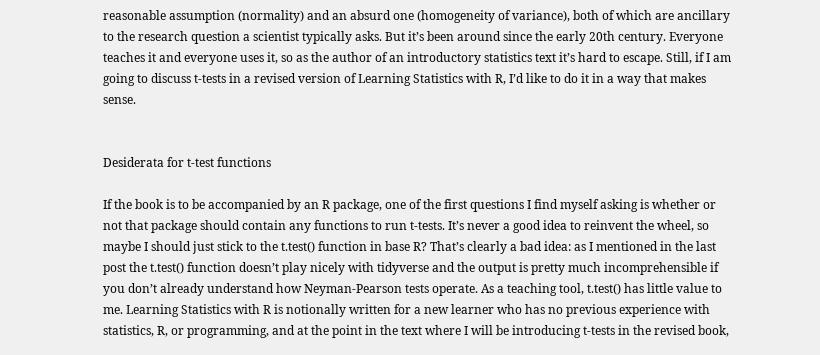reasonable assumption (normality) and an absurd one (homogeneity of variance), both of which are ancillary to the research question a scientist typically asks. But it’s been around since the early 20th century. Everyone teaches it and everyone uses it, so as the author of an introductory statistics text it’s hard to escape. Still, if I am going to discuss t-tests in a revised version of Learning Statistics with R, I’d like to do it in a way that makes sense.


Desiderata for t-test functions

If the book is to be accompanied by an R package, one of the first questions I find myself asking is whether or not that package should contain any functions to run t-tests. It’s never a good idea to reinvent the wheel, so maybe I should just stick to the t.test() function in base R? That’s clearly a bad idea: as I mentioned in the last post the t.test() function doesn’t play nicely with tidyverse and the output is pretty much incomprehensible if you don’t already understand how Neyman-Pearson tests operate. As a teaching tool, t.test() has little value to me. Learning Statistics with R is notionally written for a new learner who has no previous experience with statistics, R, or programming, and at the point in the text where I will be introducing t-tests in the revised book,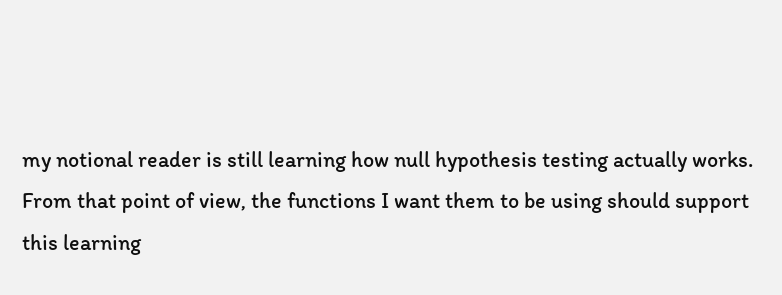my notional reader is still learning how null hypothesis testing actually works. From that point of view, the functions I want them to be using should support this learning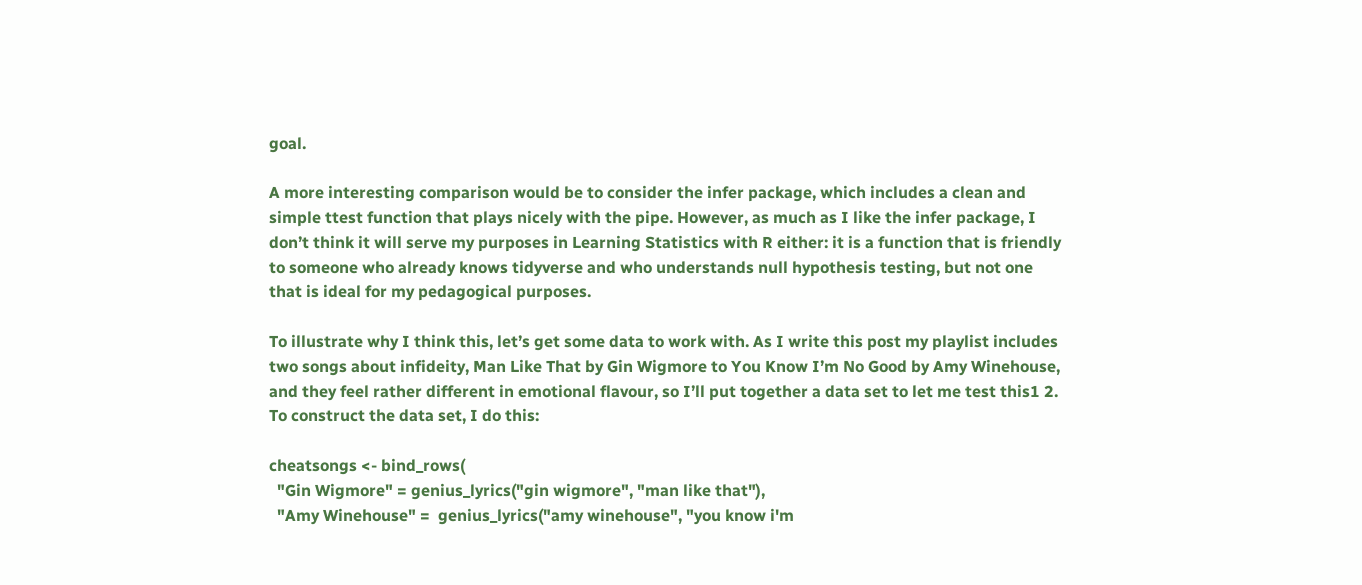goal.

A more interesting comparison would be to consider the infer package, which includes a clean and simple ttest function that plays nicely with the pipe. However, as much as I like the infer package, I don’t think it will serve my purposes in Learning Statistics with R either: it is a function that is friendly to someone who already knows tidyverse and who understands null hypothesis testing, but not one that is ideal for my pedagogical purposes.

To illustrate why I think this, let’s get some data to work with. As I write this post my playlist includes two songs about infideity, Man Like That by Gin Wigmore to You Know I’m No Good by Amy Winehouse, and they feel rather different in emotional flavour, so I’ll put together a data set to let me test this1 2. To construct the data set, I do this:

cheatsongs <- bind_rows(
  "Gin Wigmore" = genius_lyrics("gin wigmore", "man like that"),
  "Amy Winehouse" =  genius_lyrics("amy winehouse", "you know i'm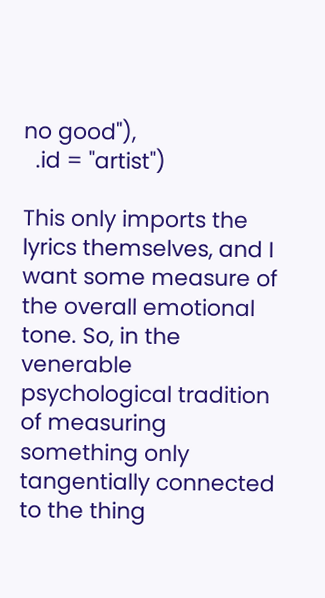no good"),
  .id = "artist")

This only imports the lyrics themselves, and I want some measure of the overall emotional tone. So, in the venerable psychological tradition of measuring something only tangentially connected to the thing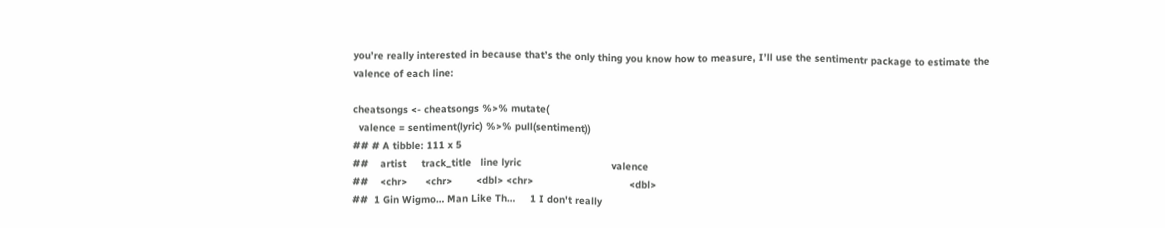you’re really interested in because that’s the only thing you know how to measure, I’ll use the sentimentr package to estimate the valence of each line:

cheatsongs <- cheatsongs %>% mutate(
  valence = sentiment(lyric) %>% pull(sentiment))
## # A tibble: 111 x 5
##    artist     track_title   line lyric                              valence
##    <chr>      <chr>        <dbl> <chr>                                <dbl>
##  1 Gin Wigmo… Man Like Th…     1 I don't really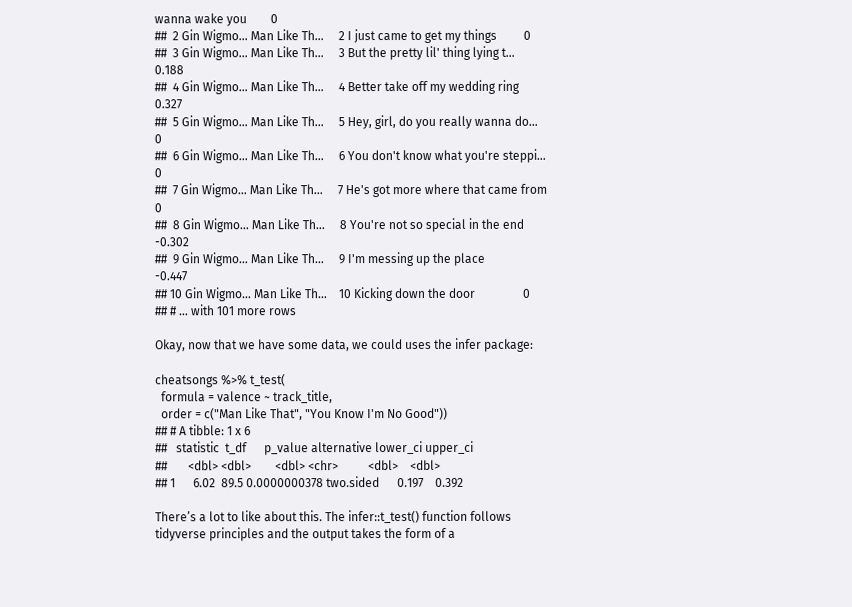wanna wake you        0
##  2 Gin Wigmo… Man Like Th…     2 I just came to get my things         0
##  3 Gin Wigmo… Man Like Th…     3 But the pretty lil' thing lying t…   0.188
##  4 Gin Wigmo… Man Like Th…     4 Better take off my wedding ring      0.327
##  5 Gin Wigmo… Man Like Th…     5 Hey, girl, do you really wanna do…   0
##  6 Gin Wigmo… Man Like Th…     6 You don't know what you're steppi…   0
##  7 Gin Wigmo… Man Like Th…     7 He's got more where that came from   0
##  8 Gin Wigmo… Man Like Th…     8 You're not so special in the end    -0.302
##  9 Gin Wigmo… Man Like Th…     9 I'm messing up the place            -0.447
## 10 Gin Wigmo… Man Like Th…    10 Kicking down the door                0
## # … with 101 more rows

Okay, now that we have some data, we could uses the infer package:

cheatsongs %>% t_test(
  formula = valence ~ track_title,
  order = c("Man Like That", "You Know I'm No Good"))
## # A tibble: 1 x 6
##   statistic  t_df      p_value alternative lower_ci upper_ci
##       <dbl> <dbl>        <dbl> <chr>          <dbl>    <dbl>
## 1      6.02  89.5 0.0000000378 two.sided      0.197    0.392

There’s a lot to like about this. The infer::t_test() function follows tidyverse principles and the output takes the form of a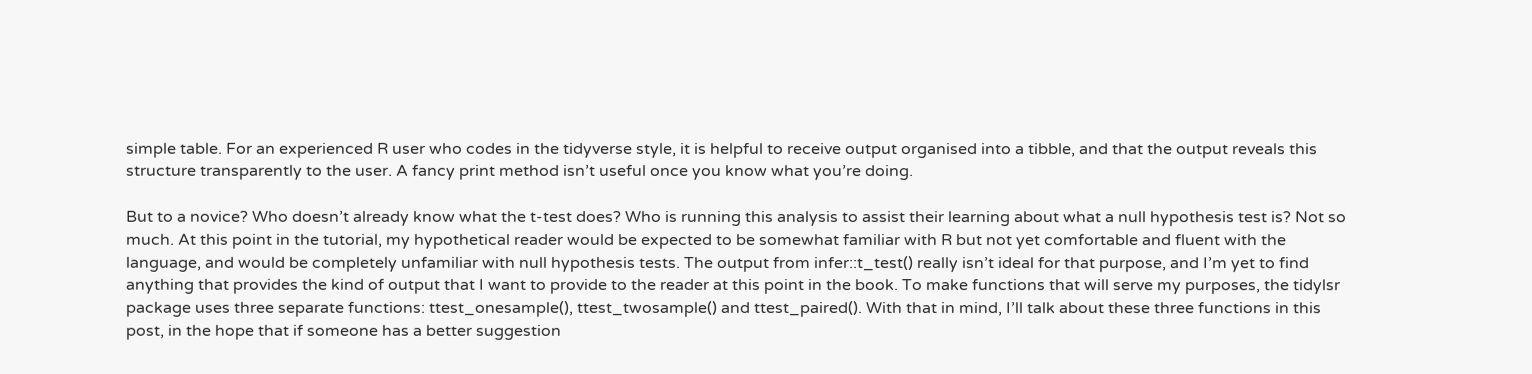simple table. For an experienced R user who codes in the tidyverse style, it is helpful to receive output organised into a tibble, and that the output reveals this structure transparently to the user. A fancy print method isn’t useful once you know what you’re doing.

But to a novice? Who doesn’t already know what the t-test does? Who is running this analysis to assist their learning about what a null hypothesis test is? Not so much. At this point in the tutorial, my hypothetical reader would be expected to be somewhat familiar with R but not yet comfortable and fluent with the language, and would be completely unfamiliar with null hypothesis tests. The output from infer::t_test() really isn’t ideal for that purpose, and I’m yet to find anything that provides the kind of output that I want to provide to the reader at this point in the book. To make functions that will serve my purposes, the tidylsr package uses three separate functions: ttest_onesample(), ttest_twosample() and ttest_paired(). With that in mind, I’ll talk about these three functions in this post, in the hope that if someone has a better suggestion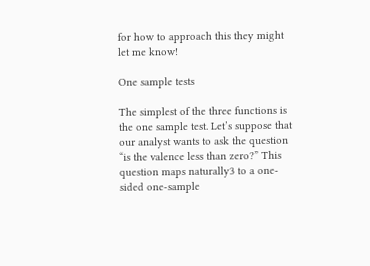for how to approach this they might let me know!

One sample tests

The simplest of the three functions is the one sample test. Let’s suppose that our analyst wants to ask the question “is the valence less than zero?” This question maps naturally3 to a one-sided one-sample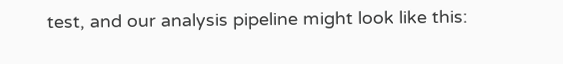test, and our analysis pipeline might look like this: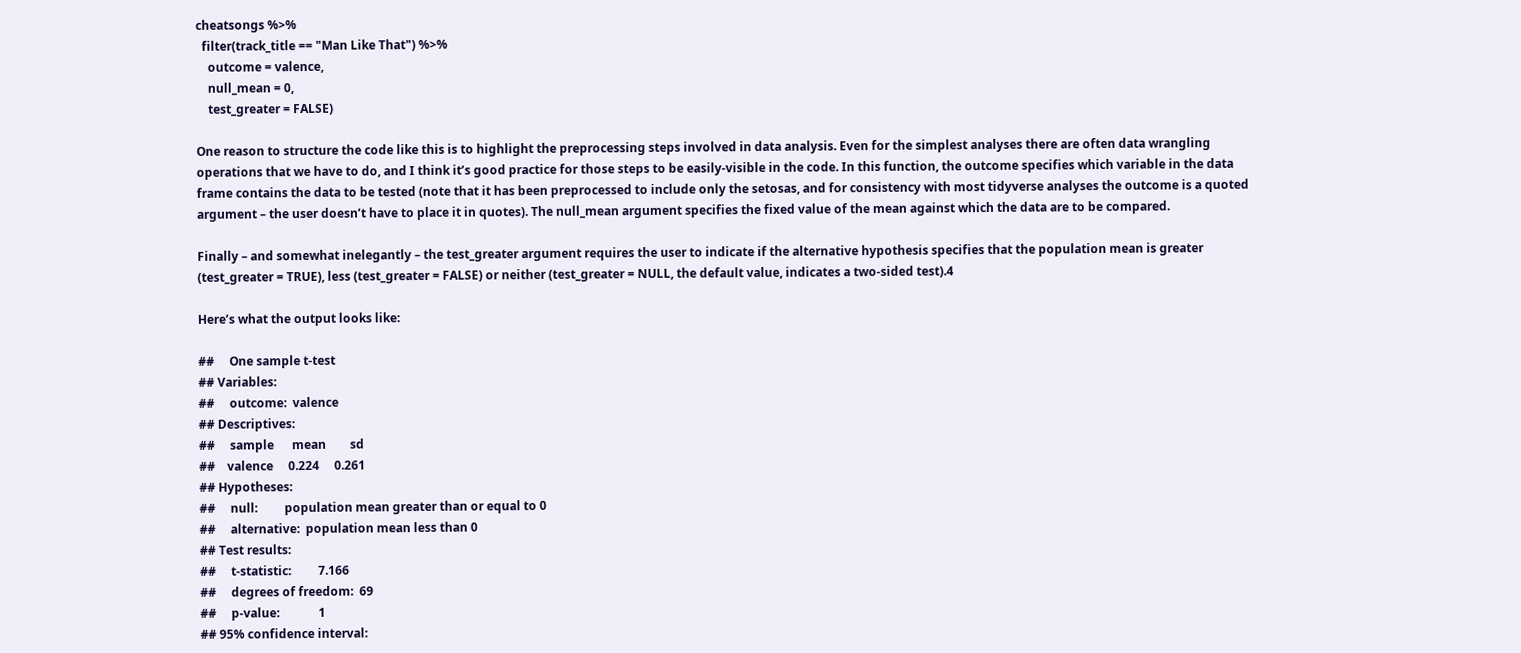cheatsongs %>%
  filter(track_title == "Man Like That") %>%
    outcome = valence,
    null_mean = 0,
    test_greater = FALSE)

One reason to structure the code like this is to highlight the preprocessing steps involved in data analysis. Even for the simplest analyses there are often data wrangling operations that we have to do, and I think it’s good practice for those steps to be easily-visible in the code. In this function, the outcome specifies which variable in the data frame contains the data to be tested (note that it has been preprocessed to include only the setosas, and for consistency with most tidyverse analyses the outcome is a quoted argument – the user doesn’t have to place it in quotes). The null_mean argument specifies the fixed value of the mean against which the data are to be compared.

Finally – and somewhat inelegantly – the test_greater argument requires the user to indicate if the alternative hypothesis specifies that the population mean is greater (test_greater = TRUE), less (test_greater = FALSE) or neither (test_greater = NULL, the default value, indicates a two-sided test).4

Here’s what the output looks like:

##     One sample t-test
## Variables:
##     outcome:  valence
## Descriptives:
##     sample      mean        sd
##    valence     0.224     0.261
## Hypotheses:
##     null:         population mean greater than or equal to 0
##     alternative:  population mean less than 0
## Test results:
##     t-statistic:         7.166
##     degrees of freedom:  69
##     p-value:             1
## 95% confidence interval: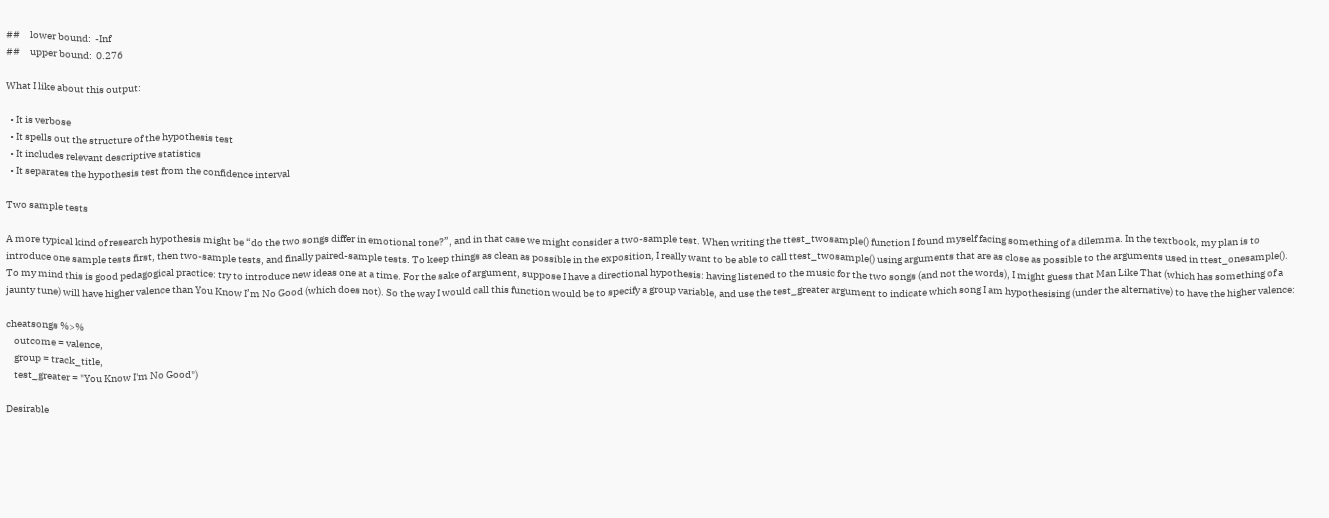##     lower bound:  -Inf
##     upper bound:  0.276

What I like about this output:

  • It is verbose
  • It spells out the structure of the hypothesis test
  • It includes relevant descriptive statistics
  • It separates the hypothesis test from the confidence interval

Two sample tests

A more typical kind of research hypothesis might be “do the two songs differ in emotional tone?”, and in that case we might consider a two-sample test. When writing the ttest_twosample() function I found myself facing something of a dilemma. In the textbook, my plan is to introduce one sample tests first, then two-sample tests, and finally paired-sample tests. To keep things as clean as possible in the exposition, I really want to be able to call ttest_twosample() using arguments that are as close as possible to the arguments used in ttest_onesample(). To my mind this is good pedagogical practice: try to introduce new ideas one at a time. For the sake of argument, suppose I have a directional hypothesis: having listened to the music for the two songs (and not the words), I might guess that Man Like That (which has something of a jaunty tune) will have higher valence than You Know I’m No Good (which does not). So the way I would call this function would be to specify a group variable, and use the test_greater argument to indicate which song I am hypothesising (under the alternative) to have the higher valence:

cheatsongs %>%
    outcome = valence,
    group = track_title,
    test_greater = "You Know I'm No Good")

Desirable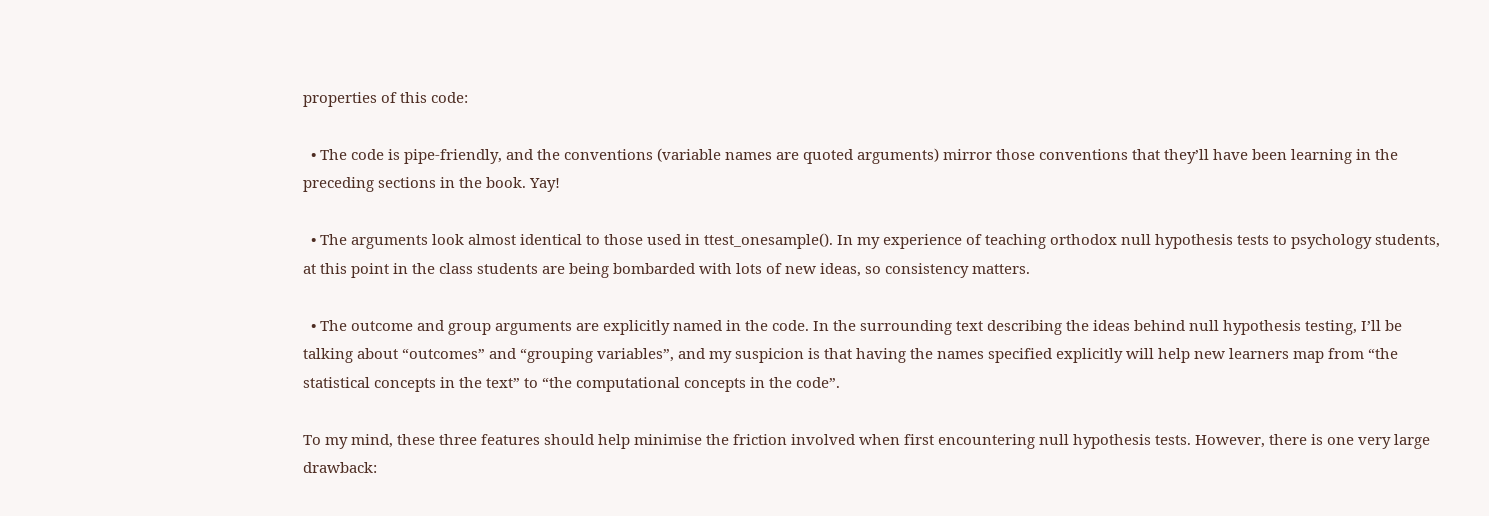properties of this code:

  • The code is pipe-friendly, and the conventions (variable names are quoted arguments) mirror those conventions that they’ll have been learning in the preceding sections in the book. Yay!

  • The arguments look almost identical to those used in ttest_onesample(). In my experience of teaching orthodox null hypothesis tests to psychology students, at this point in the class students are being bombarded with lots of new ideas, so consistency matters.

  • The outcome and group arguments are explicitly named in the code. In the surrounding text describing the ideas behind null hypothesis testing, I’ll be talking about “outcomes” and “grouping variables”, and my suspicion is that having the names specified explicitly will help new learners map from “the statistical concepts in the text” to “the computational concepts in the code”.

To my mind, these three features should help minimise the friction involved when first encountering null hypothesis tests. However, there is one very large drawback: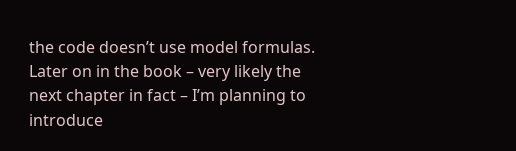the code doesn’t use model formulas. Later on in the book – very likely the next chapter in fact – I’m planning to introduce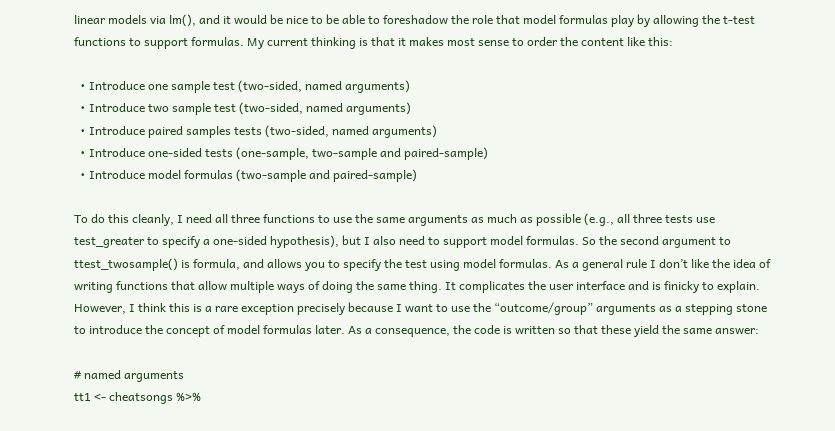linear models via lm(), and it would be nice to be able to foreshadow the role that model formulas play by allowing the t-test functions to support formulas. My current thinking is that it makes most sense to order the content like this:

  • Introduce one sample test (two-sided, named arguments)
  • Introduce two sample test (two-sided, named arguments)
  • Introduce paired samples tests (two-sided, named arguments)
  • Introduce one-sided tests (one-sample, two-sample and paired-sample)
  • Introduce model formulas (two-sample and paired-sample)

To do this cleanly, I need all three functions to use the same arguments as much as possible (e.g., all three tests use test_greater to specify a one-sided hypothesis), but I also need to support model formulas. So the second argument to ttest_twosample() is formula, and allows you to specify the test using model formulas. As a general rule I don’t like the idea of writing functions that allow multiple ways of doing the same thing. It complicates the user interface and is finicky to explain. However, I think this is a rare exception precisely because I want to use the “outcome/group” arguments as a stepping stone to introduce the concept of model formulas later. As a consequence, the code is written so that these yield the same answer:

# named arguments
tt1 <- cheatsongs %>%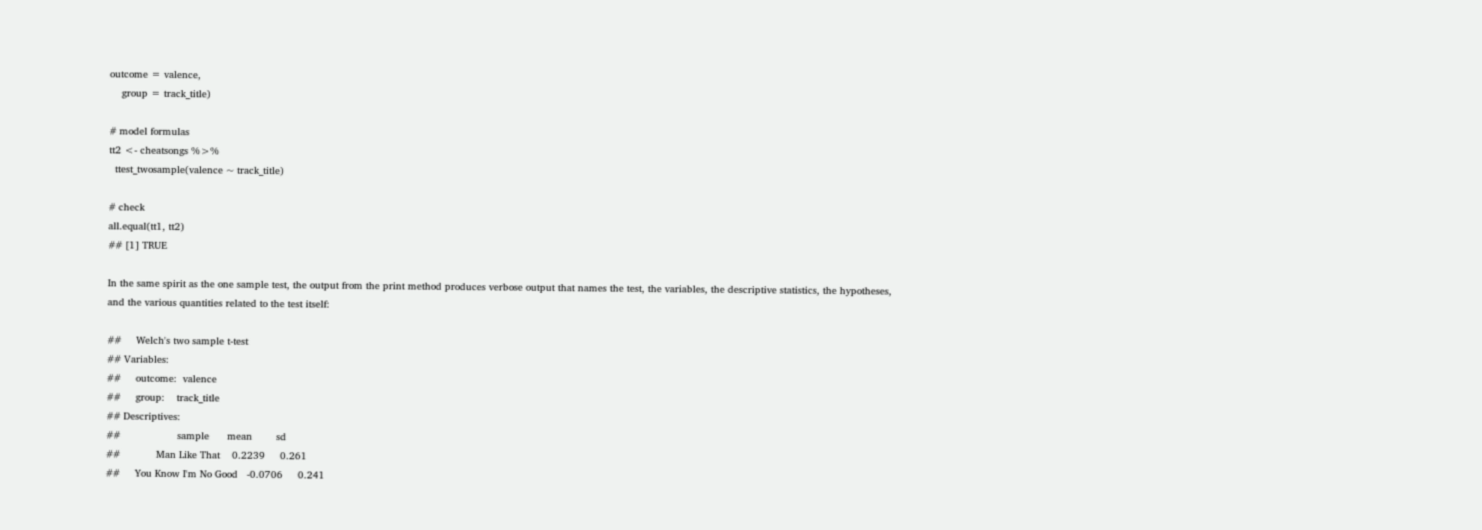outcome = valence,
    group = track_title)

# model formulas
tt2 <- cheatsongs %>%
  ttest_twosample(valence ~ track_title)

# check
all.equal(tt1, tt2)
## [1] TRUE

In the same spirit as the one sample test, the output from the print method produces verbose output that names the test, the variables, the descriptive statistics, the hypotheses, and the various quantities related to the test itself:

##     Welch's two sample t-test
## Variables:
##     outcome:  valence
##     group:    track_title
## Descriptives:
##                   sample      mean        sd
##            Man Like That    0.2239     0.261
##     You Know I'm No Good   -0.0706     0.241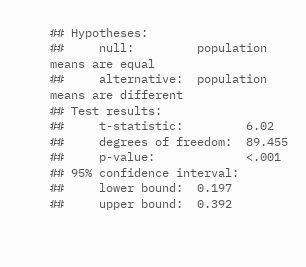## Hypotheses:
##     null:         population means are equal
##     alternative:  population means are different
## Test results:
##     t-statistic:         6.02
##     degrees of freedom:  89.455
##     p-value:             <.001
## 95% confidence interval:
##     lower bound:  0.197
##     upper bound:  0.392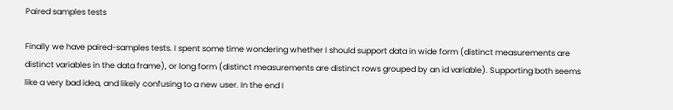Paired samples tests

Finally we have paired-samples tests. I spent some time wondering whether I should support data in wide form (distinct measurements are distinct variables in the data frame), or long form (distinct measurements are distinct rows grouped by an id variable). Supporting both seems like a very bad idea, and likely confusing to a new user. In the end I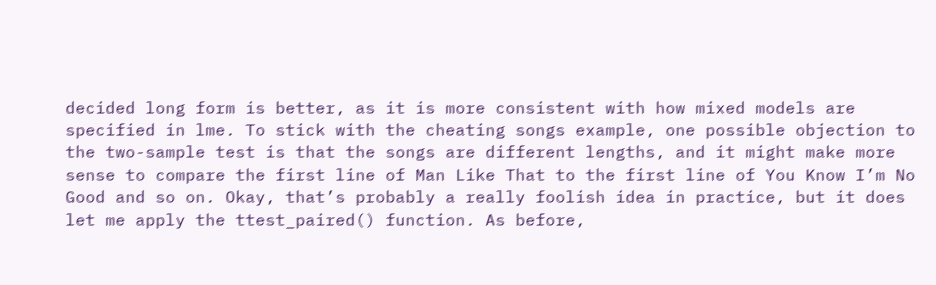decided long form is better, as it is more consistent with how mixed models are specified in lme. To stick with the cheating songs example, one possible objection to the two-sample test is that the songs are different lengths, and it might make more sense to compare the first line of Man Like That to the first line of You Know I’m No Good and so on. Okay, that’s probably a really foolish idea in practice, but it does let me apply the ttest_paired() function. As before,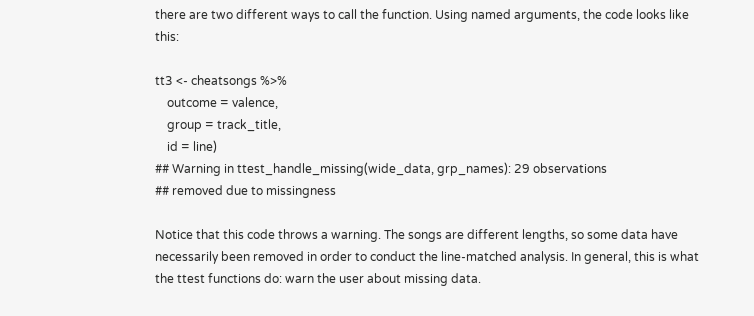there are two different ways to call the function. Using named arguments, the code looks like this:

tt3 <- cheatsongs %>%
    outcome = valence,
    group = track_title,
    id = line)
## Warning in ttest_handle_missing(wide_data, grp_names): 29 observations
## removed due to missingness

Notice that this code throws a warning. The songs are different lengths, so some data have necessarily been removed in order to conduct the line-matched analysis. In general, this is what the ttest functions do: warn the user about missing data.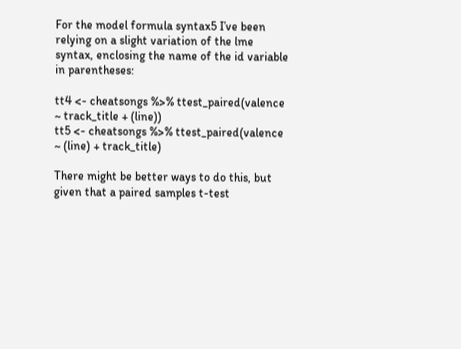For the model formula syntax5 I’ve been relying on a slight variation of the lme syntax, enclosing the name of the id variable in parentheses:

tt4 <- cheatsongs %>% ttest_paired(valence ~ track_title + (line))
tt5 <- cheatsongs %>% ttest_paired(valence ~ (line) + track_title)

There might be better ways to do this, but given that a paired samples t-test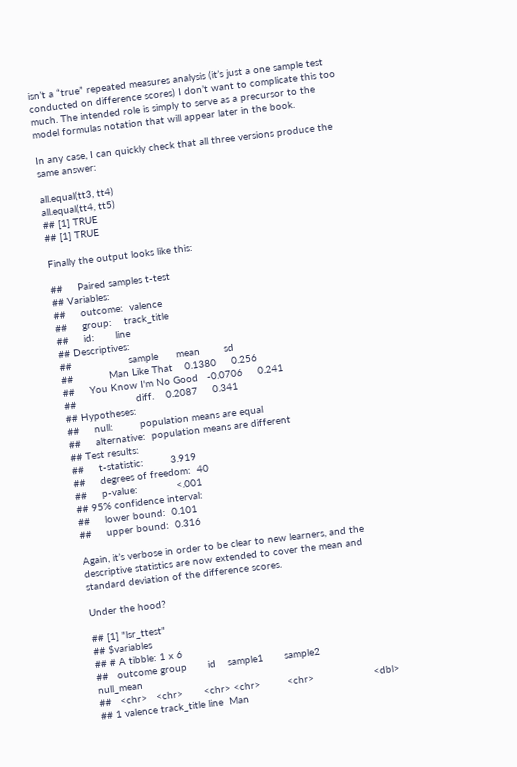isn’t a “true” repeated measures analysis (it’s just a one sample test conducted on difference scores) I don’t want to complicate this too much. The intended role is simply to serve as a precursor to the model formulas notation that will appear later in the book.

In any case, I can quickly check that all three versions produce the same answer:

all.equal(tt3, tt4)
all.equal(tt4, tt5)
## [1] TRUE
## [1] TRUE

Finally the output looks like this:

##     Paired samples t-test
## Variables:
##     outcome:  valence
##     group:    track_title
##     id:       line
## Descriptives:
##                   sample      mean        sd
##            Man Like That    0.1380     0.256
##     You Know I'm No Good   -0.0706     0.241
##                    diff.    0.2087     0.341
## Hypotheses:
##     null:         population means are equal
##     alternative:  population means are different
## Test results:
##     t-statistic:         3.919
##     degrees of freedom:  40
##     p-value:             <.001
## 95% confidence interval:
##     lower bound:  0.101
##     upper bound:  0.316

Again, it’s verbose in order to be clear to new learners, and the descriptive statistics are now extended to cover the mean and standard deviation of the difference scores.

Under the hood?

## [1] "lsr_ttest"
## $variables
## # A tibble: 1 x 6
##   outcome group       id    sample1       sample2              null_mean
##   <chr>   <chr>       <chr> <chr>         <chr>                    <dbl>
## 1 valence track_title line  Man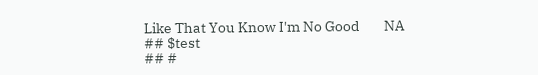Like That You Know I'm No Good        NA
## $test
## #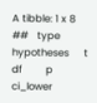A tibble: 1 x 8
##   type   hypotheses     t    df        p ci_lower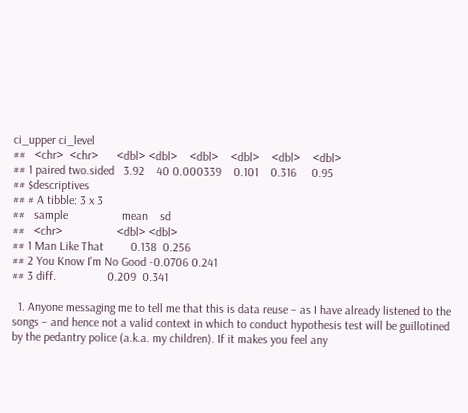ci_upper ci_level
##   <chr>  <chr>      <dbl> <dbl>    <dbl>    <dbl>    <dbl>    <dbl>
## 1 paired two.sided   3.92    40 0.000339    0.101    0.316     0.95
## $descriptives
## # A tibble: 3 x 3
##   sample                  mean    sd
##   <chr>                  <dbl> <dbl>
## 1 Man Like That         0.138  0.256
## 2 You Know I'm No Good -0.0706 0.241
## 3 diff.                 0.209  0.341

  1. Anyone messaging me to tell me that this is data reuse – as I have already listened to the songs – and hence not a valid context in which to conduct hypothesis test will be guillotined by the pedantry police (a.k.a. my children). If it makes you feel any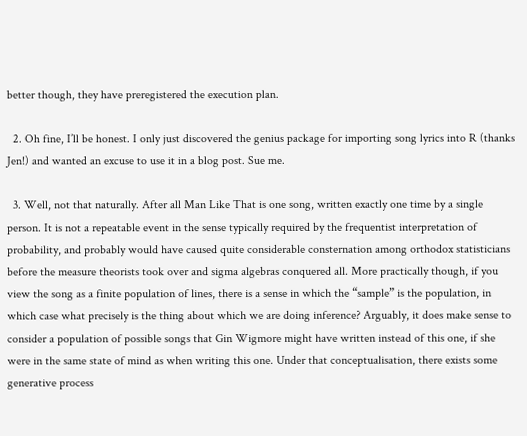better though, they have preregistered the execution plan.

  2. Oh fine, I’ll be honest. I only just discovered the genius package for importing song lyrics into R (thanks Jen!) and wanted an excuse to use it in a blog post. Sue me.

  3. Well, not that naturally. After all Man Like That is one song, written exactly one time by a single person. It is not a repeatable event in the sense typically required by the frequentist interpretation of probability, and probably would have caused quite considerable consternation among orthodox statisticians before the measure theorists took over and sigma algebras conquered all. More practically though, if you view the song as a finite population of lines, there is a sense in which the “sample” is the population, in which case what precisely is the thing about which we are doing inference? Arguably, it does make sense to consider a population of possible songs that Gin Wigmore might have written instead of this one, if she were in the same state of mind as when writing this one. Under that conceptualisation, there exists some generative process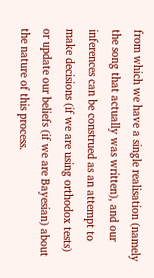from which we have a single realisation (namely the song that actually was written), and our inferences can be construed as an attempt to make decisions (if we are using orthodox tests) or update our beliefs (if we are Bayesian) about the nature of this process.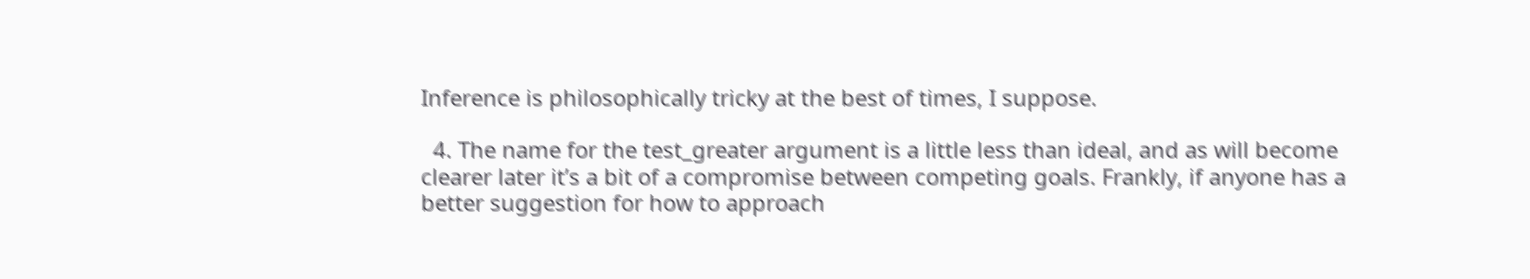Inference is philosophically tricky at the best of times, I suppose.

  4. The name for the test_greater argument is a little less than ideal, and as will become clearer later it’s a bit of a compromise between competing goals. Frankly, if anyone has a better suggestion for how to approach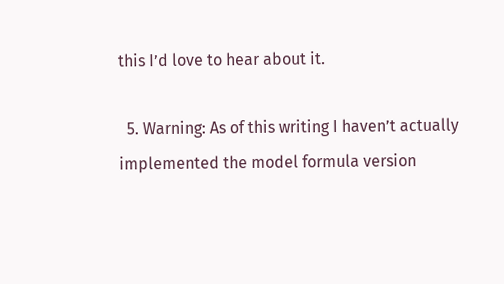this I’d love to hear about it.

  5. Warning: As of this writing I haven’t actually implemented the model formula version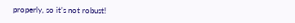properly, so it’s not robust!